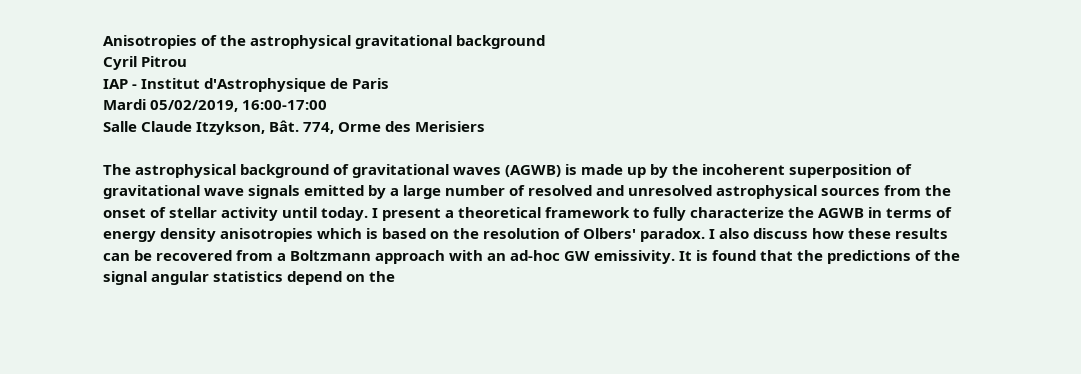Anisotropies of the astrophysical gravitational background
Cyril Pitrou
IAP - Institut d'Astrophysique de Paris
Mardi 05/02/2019, 16:00-17:00
Salle Claude Itzykson, Bât. 774, Orme des Merisiers

The astrophysical background of gravitational waves (AGWB) is made up by the incoherent superposition of gravitational wave signals emitted by a large number of resolved and unresolved astrophysical sources from the onset of stellar activity until today. I present a theoretical framework to fully characterize the AGWB in terms of energy density anisotropies which is based on the resolution of Olbers' paradox. I also discuss how these results can be recovered from a Boltzmann approach with an ad-hoc GW emissivity. It is found that the predictions of the signal angular statistics depend on the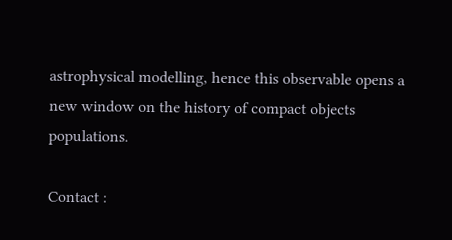astrophysical modelling, hence this observable opens a new window on the history of compact objects populations.

Contact :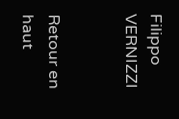Filippo VERNIZZI


Retour en haut